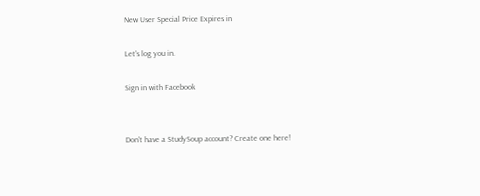New User Special Price Expires in

Let's log you in.

Sign in with Facebook


Don't have a StudySoup account? Create one here!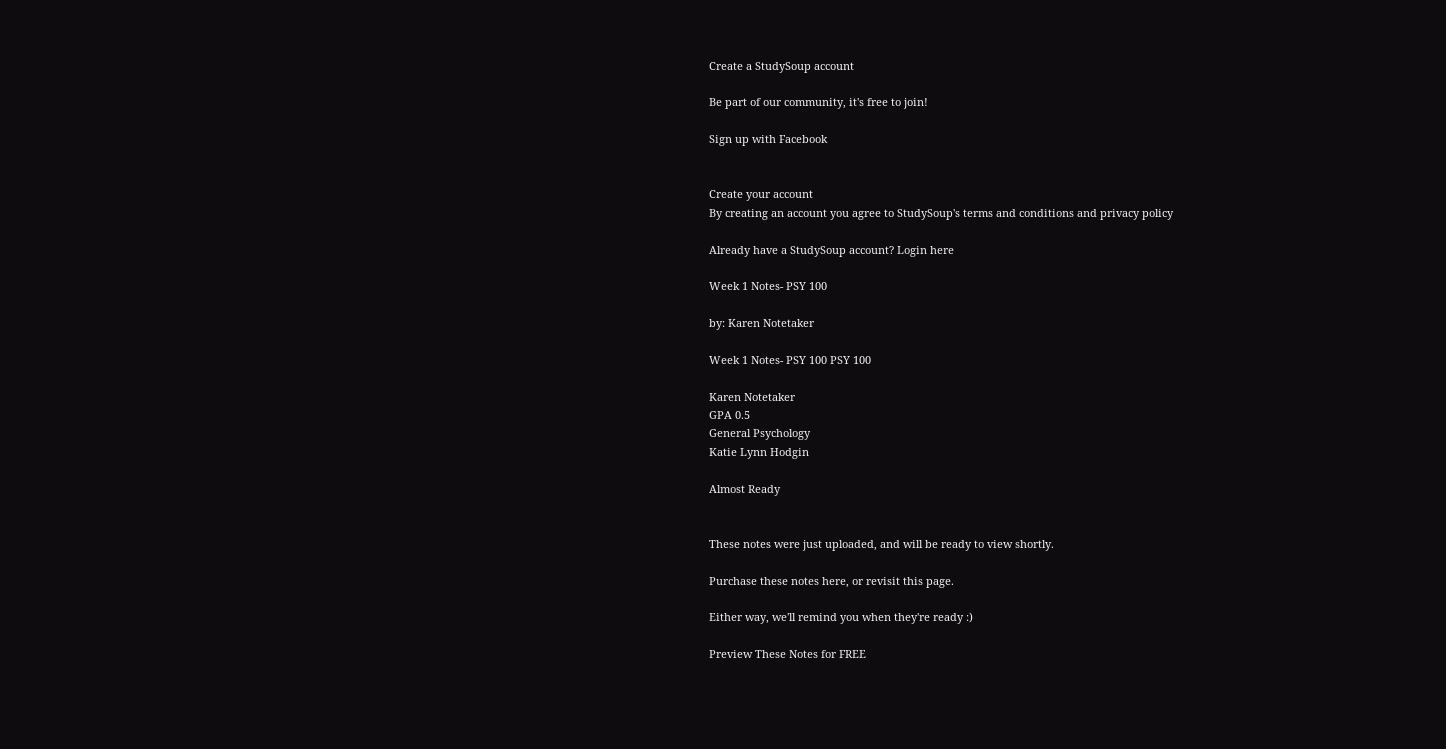Create a StudySoup account

Be part of our community, it's free to join!

Sign up with Facebook


Create your account
By creating an account you agree to StudySoup's terms and conditions and privacy policy

Already have a StudySoup account? Login here

Week 1 Notes- PSY 100

by: Karen Notetaker

Week 1 Notes- PSY 100 PSY 100

Karen Notetaker
GPA 0.5
General Psychology
Katie Lynn Hodgin

Almost Ready


These notes were just uploaded, and will be ready to view shortly.

Purchase these notes here, or revisit this page.

Either way, we'll remind you when they're ready :)

Preview These Notes for FREE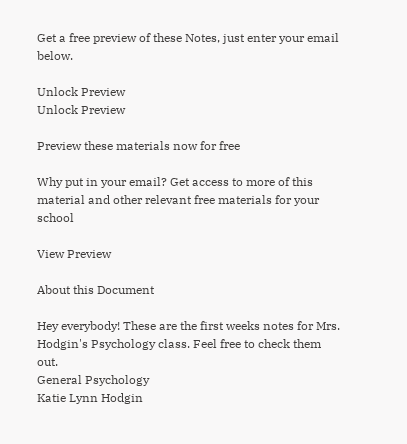Get a free preview of these Notes, just enter your email below.

Unlock Preview
Unlock Preview

Preview these materials now for free

Why put in your email? Get access to more of this material and other relevant free materials for your school

View Preview

About this Document

Hey everybody! These are the first weeks notes for Mrs. Hodgin's Psychology class. Feel free to check them out.
General Psychology
Katie Lynn Hodgin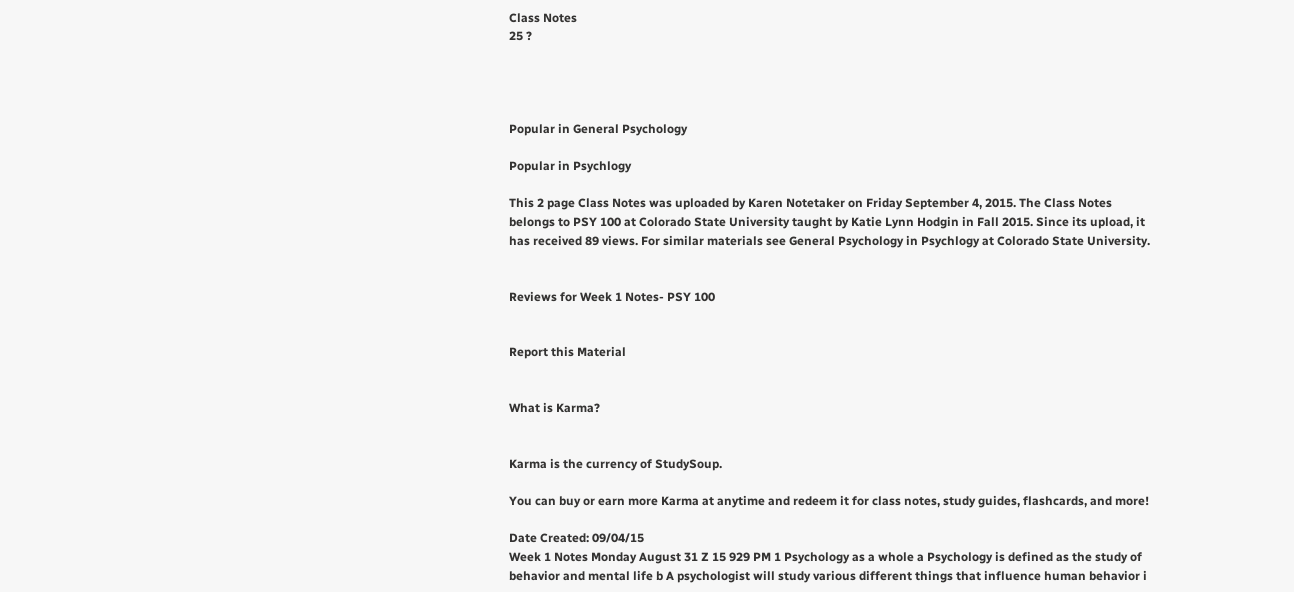Class Notes
25 ?




Popular in General Psychology

Popular in Psychlogy

This 2 page Class Notes was uploaded by Karen Notetaker on Friday September 4, 2015. The Class Notes belongs to PSY 100 at Colorado State University taught by Katie Lynn Hodgin in Fall 2015. Since its upload, it has received 89 views. For similar materials see General Psychology in Psychlogy at Colorado State University.


Reviews for Week 1 Notes- PSY 100


Report this Material


What is Karma?


Karma is the currency of StudySoup.

You can buy or earn more Karma at anytime and redeem it for class notes, study guides, flashcards, and more!

Date Created: 09/04/15
Week 1 Notes Monday August 31 Z 15 929 PM 1 Psychology as a whole a Psychology is defined as the study of behavior and mental life b A psychologist will study various different things that influence human behavior i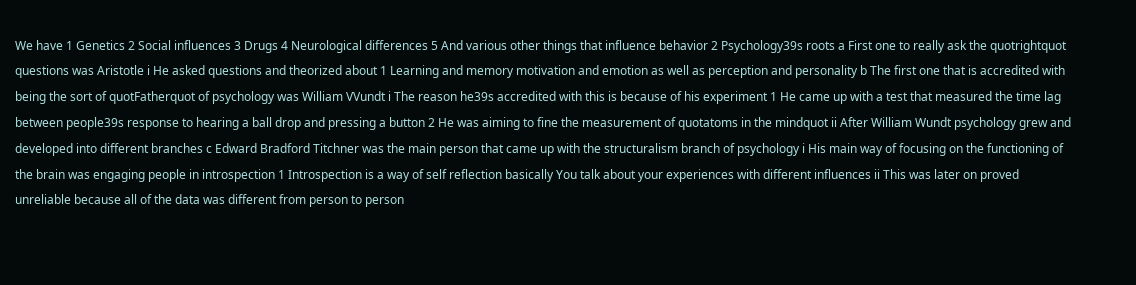We have 1 Genetics 2 Social influences 3 Drugs 4 Neurological differences 5 And various other things that influence behavior 2 Psychology39s roots a First one to really ask the quotrightquot questions was Aristotle i He asked questions and theorized about 1 Learning and memory motivation and emotion as well as perception and personality b The first one that is accredited with being the sort of quotFatherquot of psychology was William VVundt i The reason he39s accredited with this is because of his experiment 1 He came up with a test that measured the time lag between people39s response to hearing a ball drop and pressing a button 2 He was aiming to fine the measurement of quotatoms in the mindquot ii After William Wundt psychology grew and developed into different branches c Edward Bradford Titchner was the main person that came up with the structuralism branch of psychology i His main way of focusing on the functioning of the brain was engaging people in introspection 1 Introspection is a way of self reflection basically You talk about your experiences with different influences ii This was later on proved unreliable because all of the data was different from person to person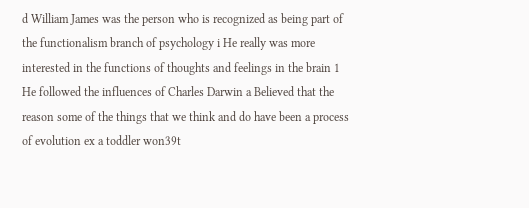d William James was the person who is recognized as being part of the functionalism branch of psychology i He really was more interested in the functions of thoughts and feelings in the brain 1 He followed the influences of Charles Darwin a Believed that the reason some of the things that we think and do have been a process of evolution ex a toddler won39t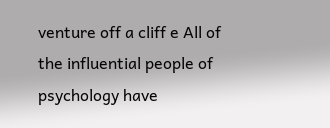venture off a cliff e All of the influential people of psychology have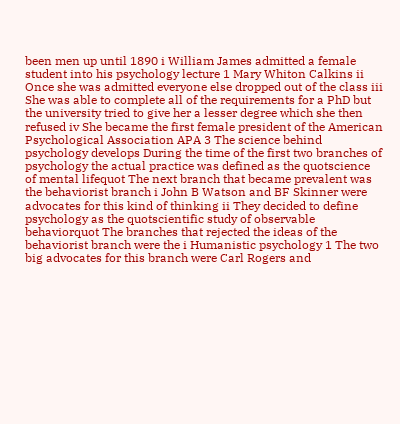been men up until 1890 i William James admitted a female student into his psychology lecture 1 Mary Whiton Calkins ii Once she was admitted everyone else dropped out of the class iii She was able to complete all of the requirements for a PhD but the university tried to give her a lesser degree which she then refused iv She became the first female president of the American Psychological Association APA 3 The science behind psychology develops During the time of the first two branches of psychology the actual practice was defined as the quotscience of mental lifequot The next branch that became prevalent was the behaviorist branch i John B Watson and BF Skinner were advocates for this kind of thinking ii They decided to define psychology as the quotscientific study of observable behaviorquot The branches that rejected the ideas of the behaviorist branch were the i Humanistic psychology 1 The two big advocates for this branch were Carl Rogers and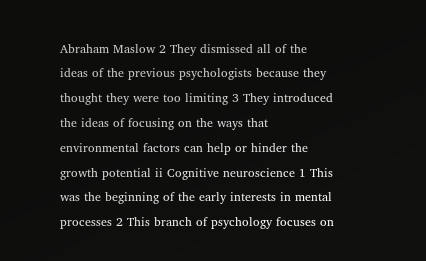Abraham Maslow 2 They dismissed all of the ideas of the previous psychologists because they thought they were too limiting 3 They introduced the ideas of focusing on the ways that environmental factors can help or hinder the growth potential ii Cognitive neuroscience 1 This was the beginning of the early interests in mental processes 2 This branch of psychology focuses on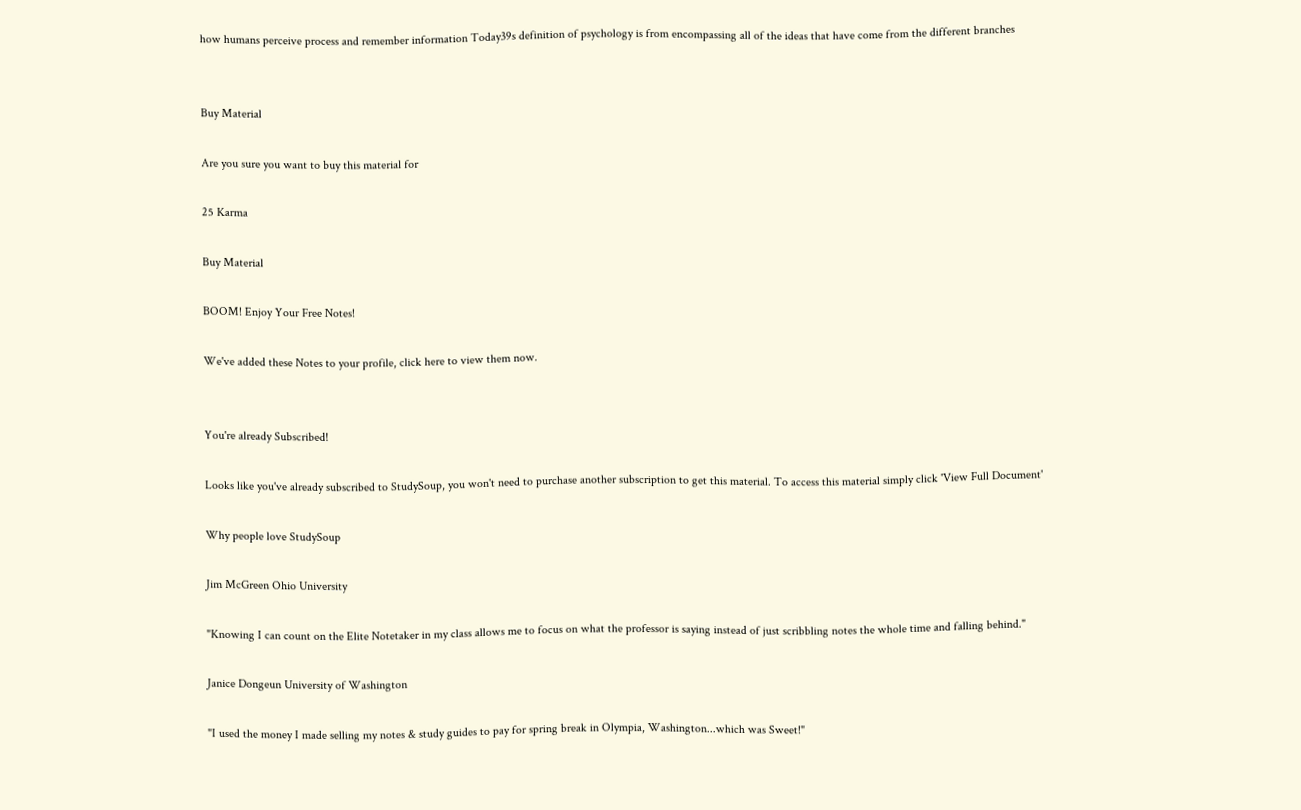how humans perceive process and remember information Today39s definition of psychology is from encompassing all of the ideas that have come from the different branches


Buy Material

Are you sure you want to buy this material for

25 Karma

Buy Material

BOOM! Enjoy Your Free Notes!

We've added these Notes to your profile, click here to view them now.


You're already Subscribed!

Looks like you've already subscribed to StudySoup, you won't need to purchase another subscription to get this material. To access this material simply click 'View Full Document'

Why people love StudySoup

Jim McGreen Ohio University

"Knowing I can count on the Elite Notetaker in my class allows me to focus on what the professor is saying instead of just scribbling notes the whole time and falling behind."

Janice Dongeun University of Washington

"I used the money I made selling my notes & study guides to pay for spring break in Olympia, Washington...which was Sweet!"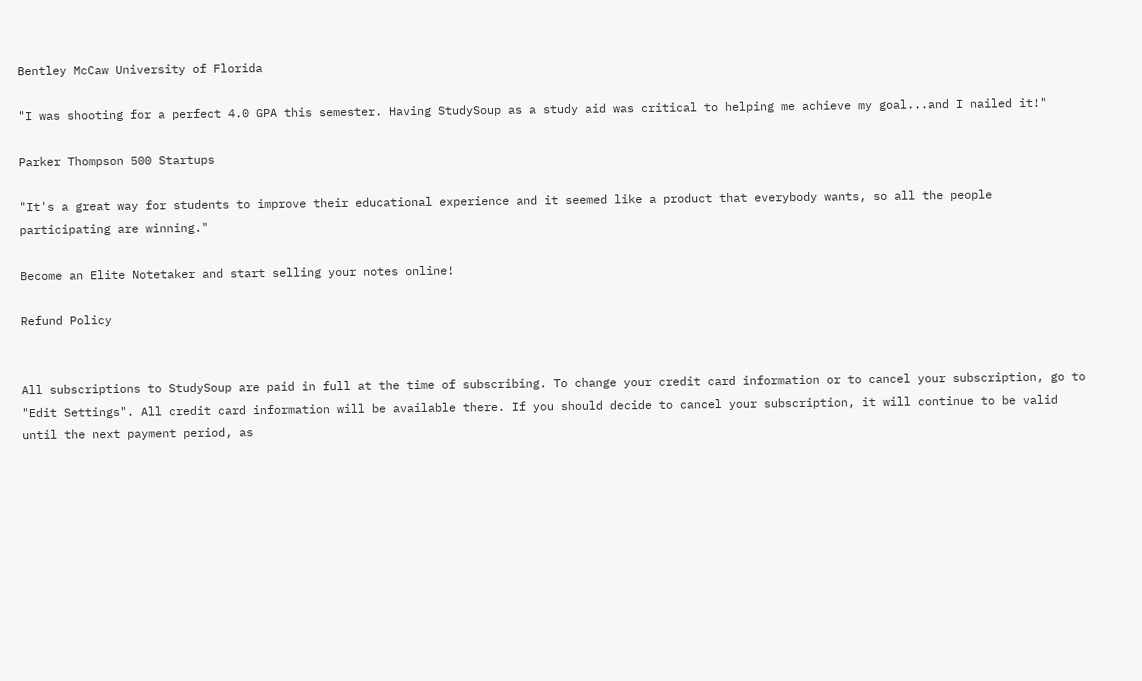Bentley McCaw University of Florida

"I was shooting for a perfect 4.0 GPA this semester. Having StudySoup as a study aid was critical to helping me achieve my goal...and I nailed it!"

Parker Thompson 500 Startups

"It's a great way for students to improve their educational experience and it seemed like a product that everybody wants, so all the people participating are winning."

Become an Elite Notetaker and start selling your notes online!

Refund Policy


All subscriptions to StudySoup are paid in full at the time of subscribing. To change your credit card information or to cancel your subscription, go to "Edit Settings". All credit card information will be available there. If you should decide to cancel your subscription, it will continue to be valid until the next payment period, as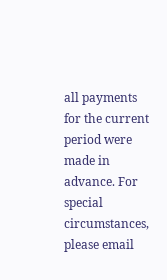all payments for the current period were made in advance. For special circumstances, please email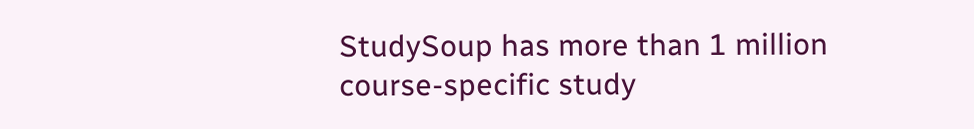StudySoup has more than 1 million course-specific study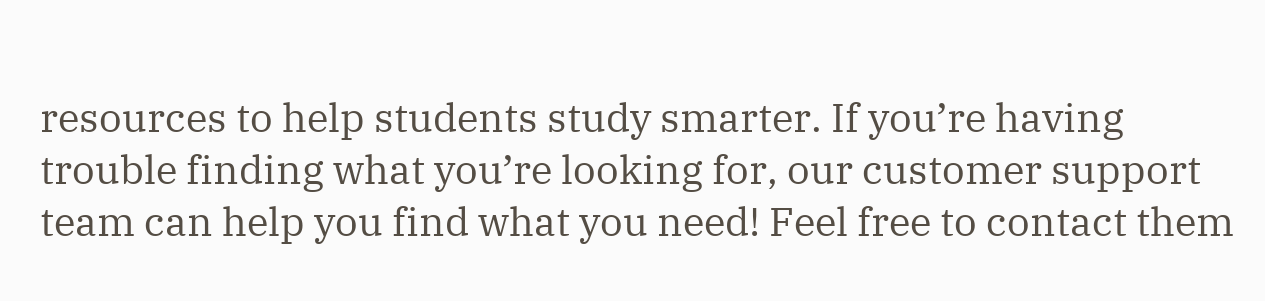resources to help students study smarter. If you’re having trouble finding what you’re looking for, our customer support team can help you find what you need! Feel free to contact them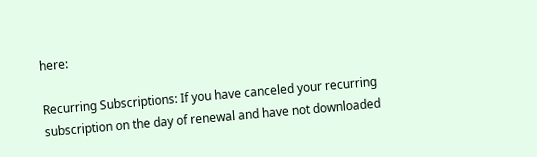here:

Recurring Subscriptions: If you have canceled your recurring subscription on the day of renewal and have not downloaded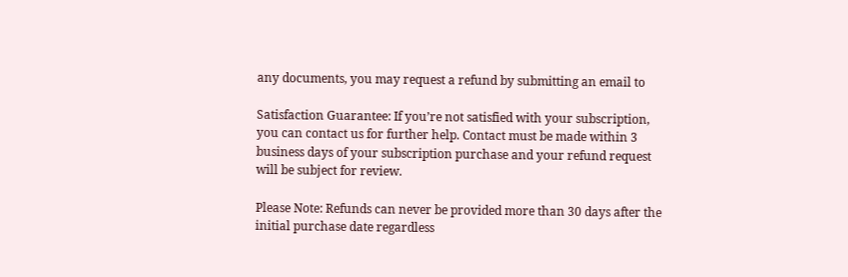any documents, you may request a refund by submitting an email to

Satisfaction Guarantee: If you’re not satisfied with your subscription, you can contact us for further help. Contact must be made within 3 business days of your subscription purchase and your refund request will be subject for review.

Please Note: Refunds can never be provided more than 30 days after the initial purchase date regardless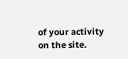of your activity on the site.